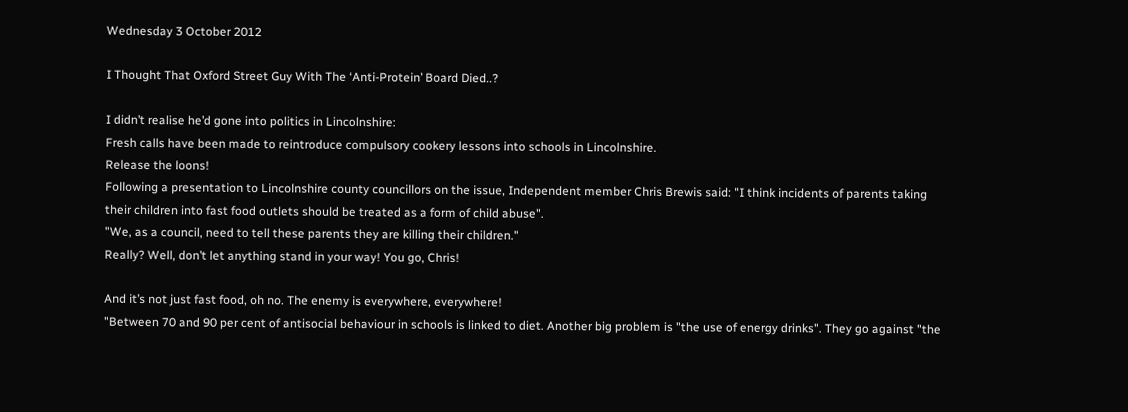Wednesday 3 October 2012

I Thought That Oxford Street Guy With The ‘Anti-Protein’ Board Died..?

I didn’t realise he’d gone into politics in Lincolnshire:
Fresh calls have been made to reintroduce compulsory cookery lessons into schools in Lincolnshire.
Release the loons!
Following a presentation to Lincolnshire county councillors on the issue, Independent member Chris Brewis said: "I think incidents of parents taking their children into fast food outlets should be treated as a form of child abuse".
"We, as a council, need to tell these parents they are killing their children."
Really? Well, don’t let anything stand in your way! You go, Chris!

And it’s not just fast food, oh no. The enemy is everywhere, everywhere!
"Between 70 and 90 per cent of antisocial behaviour in schools is linked to diet. Another big problem is "the use of energy drinks". They go against "the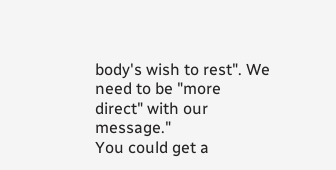body's wish to rest". We need to be "more direct" with our message."
You could get a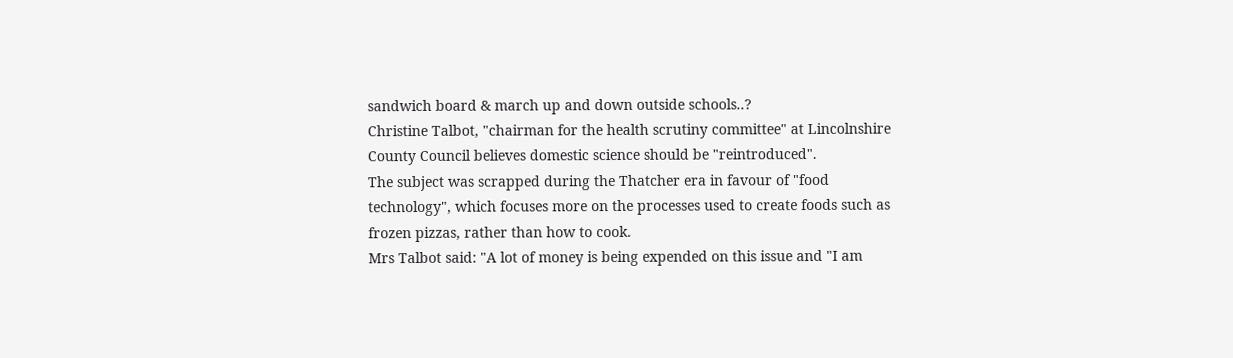sandwich board & march up and down outside schools..?
Christine Talbot, "chairman for the health scrutiny committee" at Lincolnshire County Council believes domestic science should be "reintroduced".
The subject was scrapped during the Thatcher era in favour of "food technology", which focuses more on the processes used to create foods such as frozen pizzas, rather than how to cook.
Mrs Talbot said: "A lot of money is being expended on this issue and "I am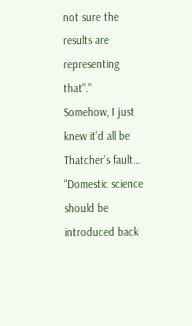not sure the results are representing that"."
Somehow, I just knew it’d all be Thatcher’s fault…
"Domestic science should be introduced back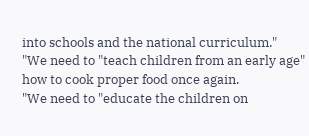into schools and the national curriculum."
"We need to "teach children from an early age" how to cook proper food once again.
"We need to "educate the children on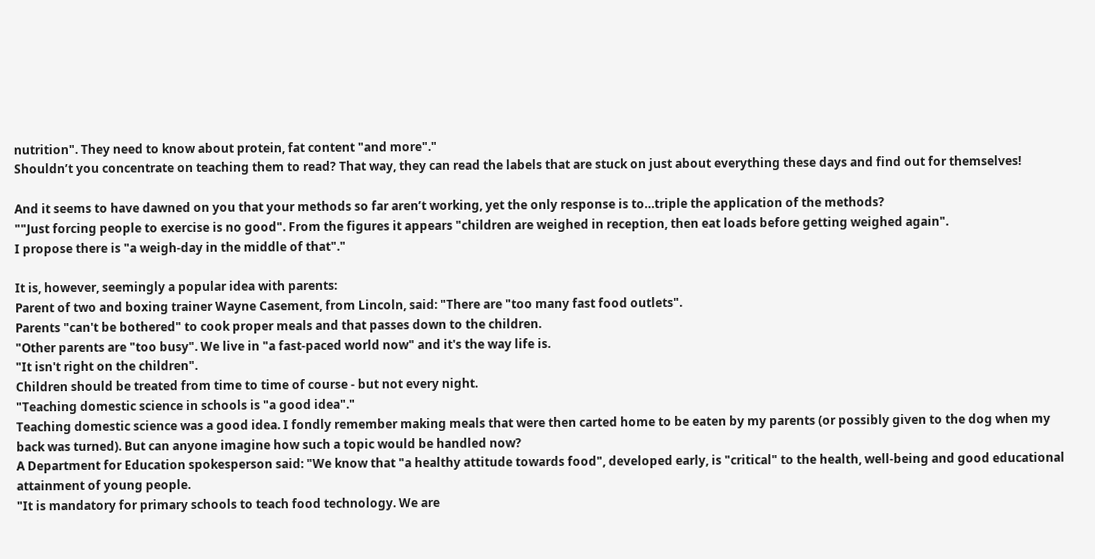nutrition". They need to know about protein, fat content "and more"."
Shouldn’t you concentrate on teaching them to read? That way, they can read the labels that are stuck on just about everything these days and find out for themselves!

And it seems to have dawned on you that your methods so far aren’t working, yet the only response is to…triple the application of the methods?
""Just forcing people to exercise is no good". From the figures it appears "children are weighed in reception, then eat loads before getting weighed again".
I propose there is "a weigh-day in the middle of that"."

It is, however, seemingly a popular idea with parents:
Parent of two and boxing trainer Wayne Casement, from Lincoln, said: "There are "too many fast food outlets".
Parents "can't be bothered" to cook proper meals and that passes down to the children.
"Other parents are "too busy". We live in "a fast-paced world now" and it's the way life is.
"It isn't right on the children".
Children should be treated from time to time of course - but not every night.
"Teaching domestic science in schools is "a good idea"."
Teaching domestic science was a good idea. I fondly remember making meals that were then carted home to be eaten by my parents (or possibly given to the dog when my back was turned). But can anyone imagine how such a topic would be handled now?
A Department for Education spokesperson said: "We know that "a healthy attitude towards food", developed early, is "critical" to the health, well-being and good educational attainment of young people.
"It is mandatory for primary schools to teach food technology. We are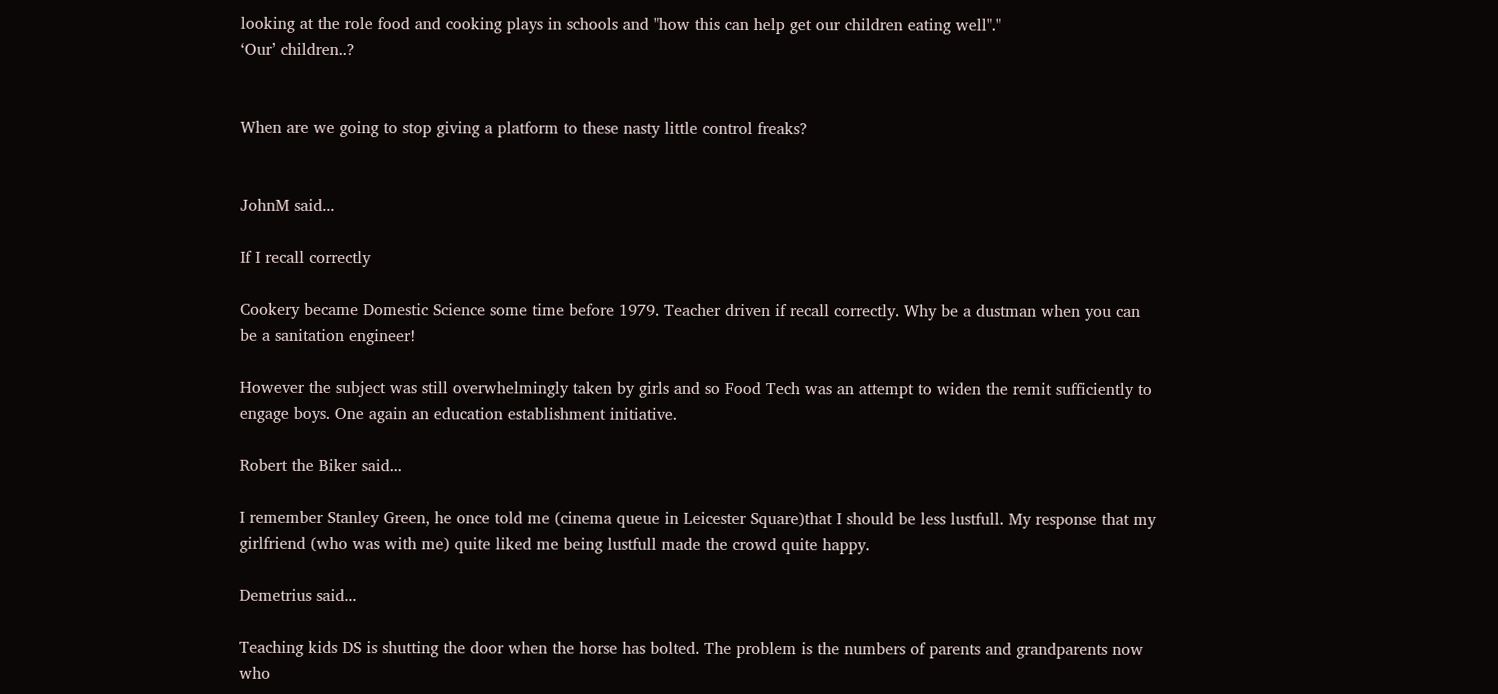looking at the role food and cooking plays in schools and "how this can help get our children eating well"."
‘Our’ children..?


When are we going to stop giving a platform to these nasty little control freaks?


JohnM said...

If I recall correctly

Cookery became Domestic Science some time before 1979. Teacher driven if recall correctly. Why be a dustman when you can be a sanitation engineer!

However the subject was still overwhelmingly taken by girls and so Food Tech was an attempt to widen the remit sufficiently to engage boys. One again an education establishment initiative.

Robert the Biker said...

I remember Stanley Green, he once told me (cinema queue in Leicester Square)that I should be less lustfull. My response that my girlfriend (who was with me) quite liked me being lustfull made the crowd quite happy.

Demetrius said...

Teaching kids DS is shutting the door when the horse has bolted. The problem is the numbers of parents and grandparents now who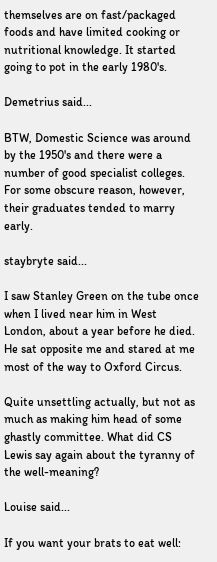themselves are on fast/packaged foods and have limited cooking or nutritional knowledge. It started going to pot in the early 1980's.

Demetrius said...

BTW, Domestic Science was around by the 1950's and there were a number of good specialist colleges. For some obscure reason, however, their graduates tended to marry early.

staybryte said...

I saw Stanley Green on the tube once when I lived near him in West London, about a year before he died. He sat opposite me and stared at me most of the way to Oxford Circus.

Quite unsettling actually, but not as much as making him head of some ghastly committee. What did CS Lewis say again about the tyranny of the well-meaning?

Louise said...

If you want your brats to eat well: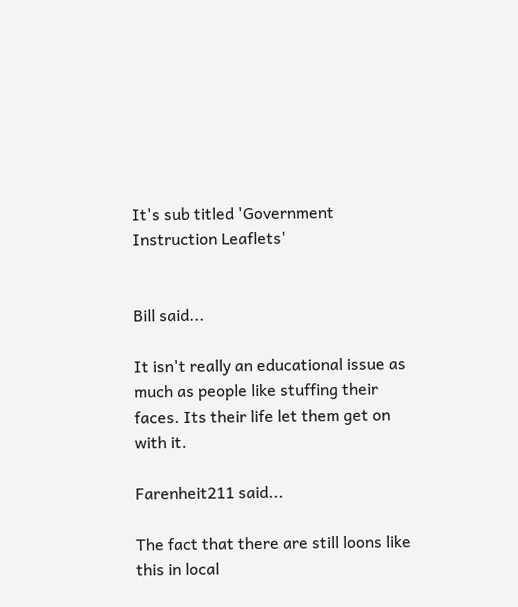It's sub titled 'Government Instruction Leaflets'


Bill said...

It isn't really an educational issue as much as people like stuffing their faces. Its their life let them get on with it.

Farenheit211 said...

The fact that there are still loons like this in local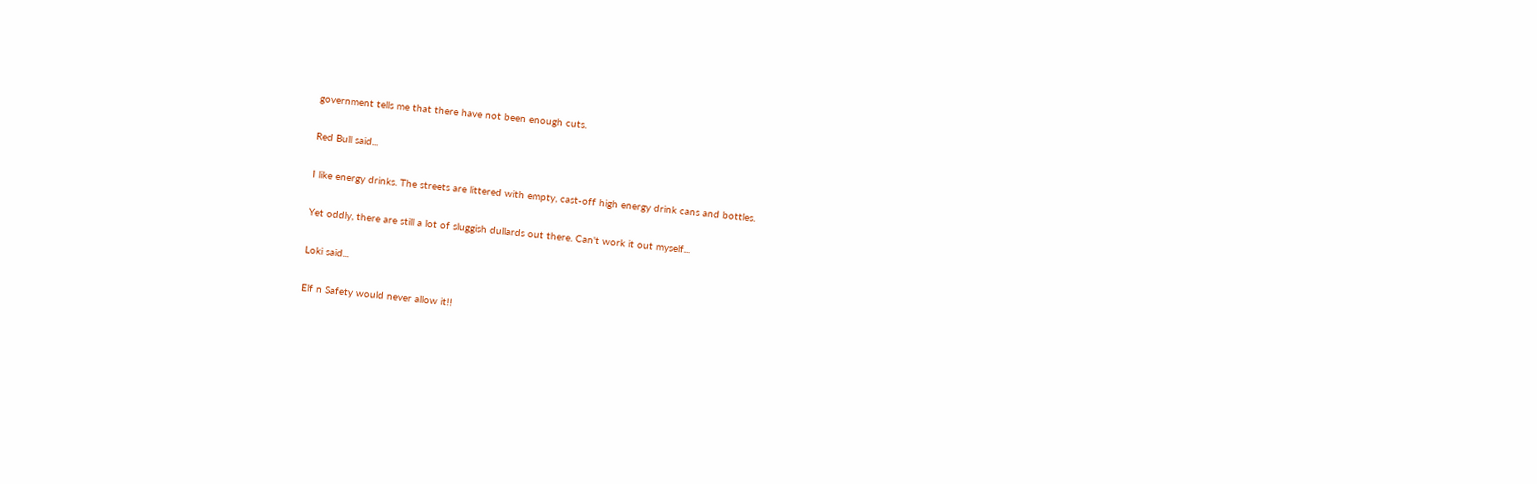government tells me that there have not been enough cuts.

Red Bull said...

I like energy drinks. The streets are littered with empty, cast-off high energy drink cans and bottles.

Yet oddly, there are still a lot of sluggish dullards out there. Can't work it out myself...

Loki said...

Elf n Safety would never allow it!!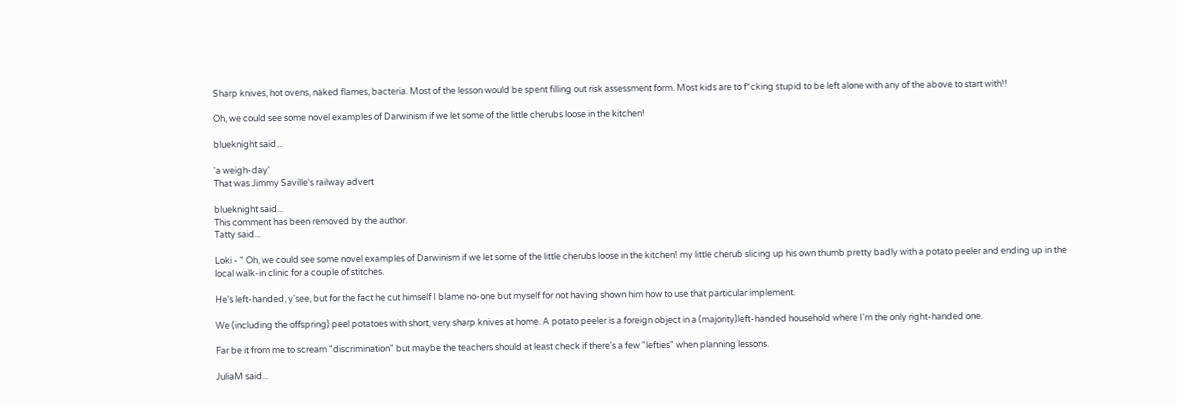Sharp knives, hot ovens, naked flames, bacteria. Most of the lesson would be spent filling out risk assessment form. Most kids are to f*cking stupid to be left alone with any of the above to start with!!

Oh, we could see some novel examples of Darwinism if we let some of the little cherubs loose in the kitchen!

blueknight said...

'a weigh-day'
That was Jimmy Saville's railway advert

blueknight said...
This comment has been removed by the author.
Tatty said...

Loki - " Oh, we could see some novel examples of Darwinism if we let some of the little cherubs loose in the kitchen! my little cherub slicing up his own thumb pretty badly with a potato peeler and ending up in the local walk-in clinic for a couple of stitches.

He's left-handed, y'see, but for the fact he cut himself I blame no-one but myself for not having shown him how to use that particular implement.

We (including the offspring) peel potatoes with short, very sharp knives at home. A potato peeler is a foreign object in a (majority)left-handed household where I'm the only right-handed one.

Far be it from me to scream "discrimination" but maybe the teachers should at least check if there's a few "lefties" when planning lessons.

JuliaM said...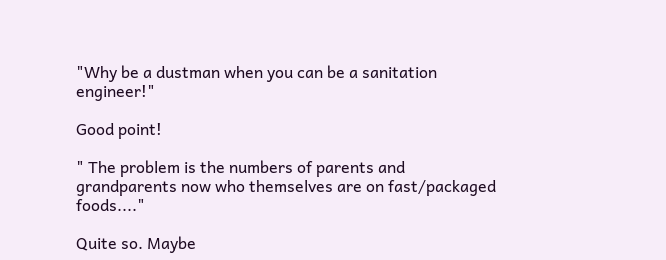"Why be a dustman when you can be a sanitation engineer!"

Good point!

" The problem is the numbers of parents and grandparents now who themselves are on fast/packaged foods...."

Quite so. Maybe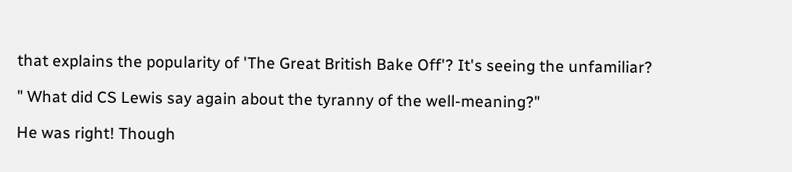that explains the popularity of 'The Great British Bake Off'? It's seeing the unfamiliar?

" What did CS Lewis say again about the tyranny of the well-meaning?"

He was right! Though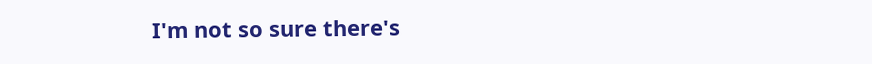I'm not so sure there's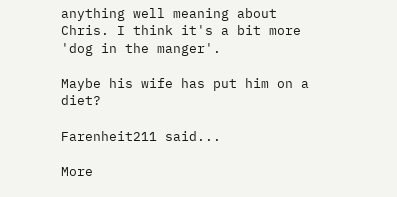anything well meaning about Chris. I think it's a bit more 'dog in the manger'.

Maybe his wife has put him on a diet?

Farenheit211 said...

More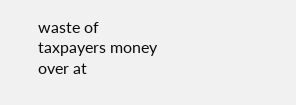waste of taxpayers money over at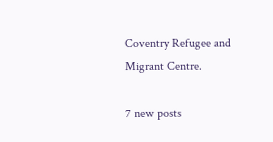Coventry Refugee and Migrant Centre.

7 new posts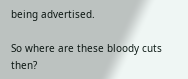being advertised.

So where are these bloody cuts then?